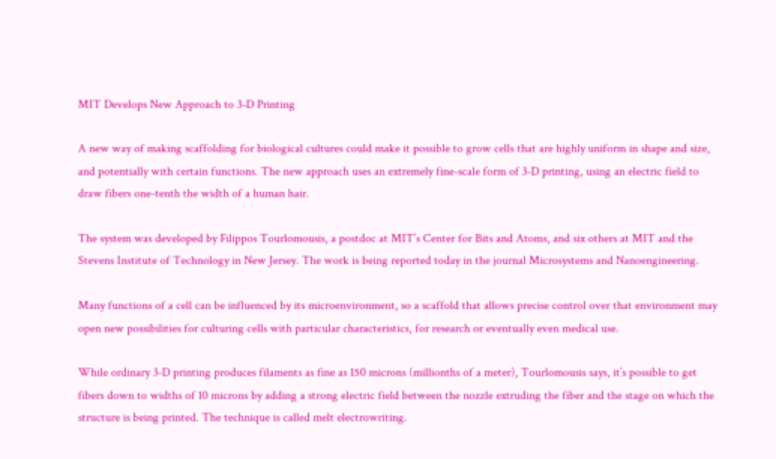MIT Develops New Approach to 3-D Printing

A new way of making scaffolding for biological cultures could make it possible to grow cells that are highly uniform in shape and size, and potentially with certain functions. The new approach uses an extremely fine-scale form of 3-D printing, using an electric field to draw fibers one-tenth the width of a human hair.

The system was developed by Filippos Tourlomousis, a postdoc at MIT’s Center for Bits and Atoms, and six others at MIT and the Stevens Institute of Technology in New Jersey. The work is being reported today in the journal Microsystems and Nanoengineering.

Many functions of a cell can be influenced by its microenvironment, so a scaffold that allows precise control over that environment may open new possibilities for culturing cells with particular characteristics, for research or eventually even medical use.

While ordinary 3-D printing produces filaments as fine as 150 microns (millionths of a meter), Tourlomousis says, it’s possible to get fibers down to widths of 10 microns by adding a strong electric field between the nozzle extruding the fiber and the stage on which the structure is being printed. The technique is called melt electrowriting.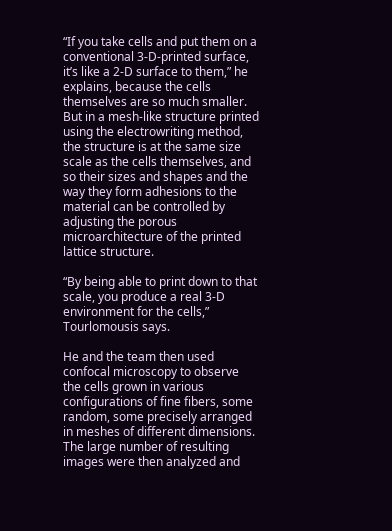“If you take cells and put them on a conventional 3-D-printed surface, it’s like a 2-D surface to them,” he explains, because the cells themselves are so much smaller. But in a mesh-like structure printed using the electrowriting method, the structure is at the same size scale as the cells themselves, and so their sizes and shapes and the way they form adhesions to the material can be controlled by adjusting the porous microarchitecture of the printed lattice structure.

“By being able to print down to that scale, you produce a real 3-D environment for the cells,” Tourlomousis says.

He and the team then used confocal microscopy to observe the cells grown in various configurations of fine fibers, some random, some precisely arranged in meshes of different dimensions. The large number of resulting images were then analyzed and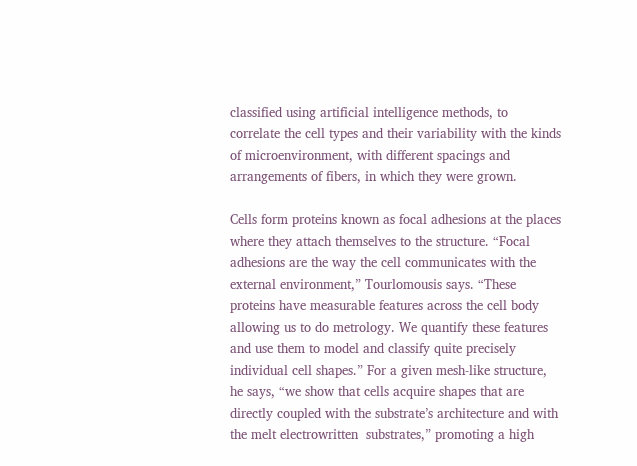classified using artificial intelligence methods, to correlate the cell types and their variability with the kinds of microenvironment, with different spacings and arrangements of fibers, in which they were grown.

Cells form proteins known as focal adhesions at the places where they attach themselves to the structure. “Focal adhesions are the way the cell communicates with the external environment,” Tourlomousis says. “These proteins have measurable features across the cell body allowing us to do metrology. We quantify these features and use them to model and classify quite precisely individual cell shapes.” For a given mesh-like structure, he says, “we show that cells acquire shapes that are directly coupled with the substrate’s architecture and with the melt electrowritten  substrates,” promoting a high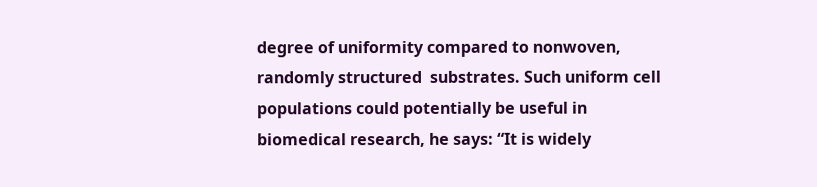degree of uniformity compared to nonwoven, randomly structured  substrates. Such uniform cell populations could potentially be useful in biomedical research, he says: “It is widely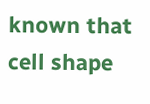known that cell shape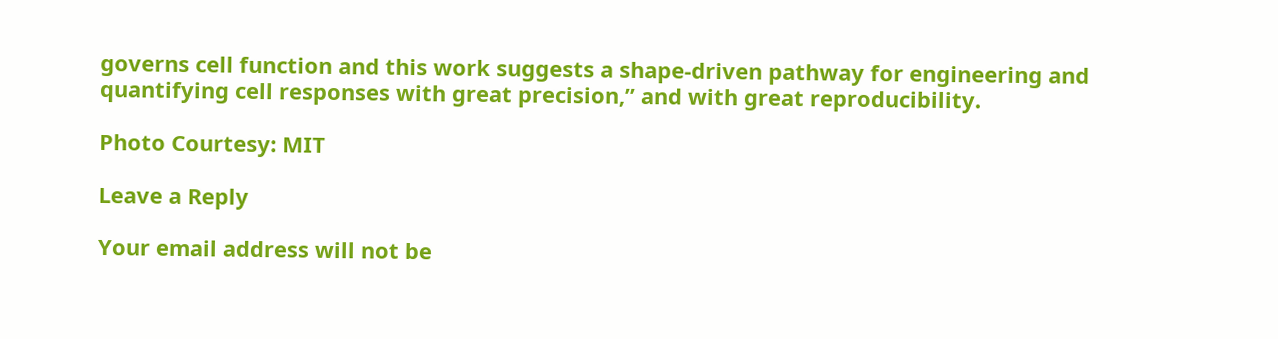governs cell function and this work suggests a shape-driven pathway for engineering and quantifying cell responses with great precision,” and with great reproducibility.

Photo Courtesy: MIT

Leave a Reply

Your email address will not be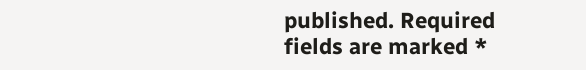published. Required fields are marked *